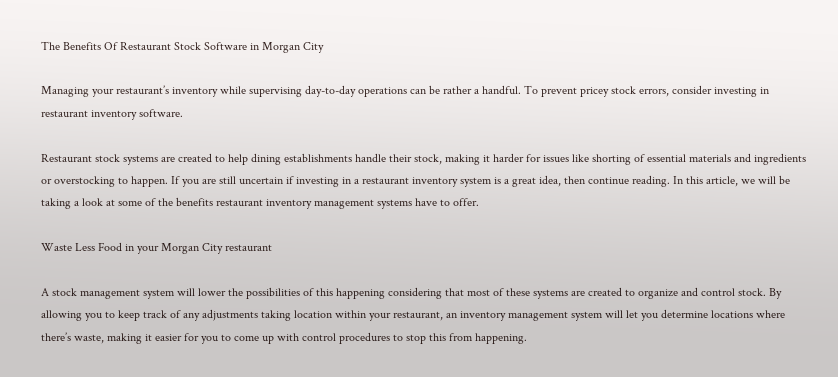The Benefits Of Restaurant Stock Software in Morgan City

Managing your restaurant’s inventory while supervising day-to-day operations can be rather a handful. To prevent pricey stock errors, consider investing in restaurant inventory software.

Restaurant stock systems are created to help dining establishments handle their stock, making it harder for issues like shorting of essential materials and ingredients or overstocking to happen. If you are still uncertain if investing in a restaurant inventory system is a great idea, then continue reading. In this article, we will be taking a look at some of the benefits restaurant inventory management systems have to offer.

Waste Less Food in your Morgan City restaurant

A stock management system will lower the possibilities of this happening considering that most of these systems are created to organize and control stock. By allowing you to keep track of any adjustments taking location within your restaurant, an inventory management system will let you determine locations where there’s waste, making it easier for you to come up with control procedures to stop this from happening.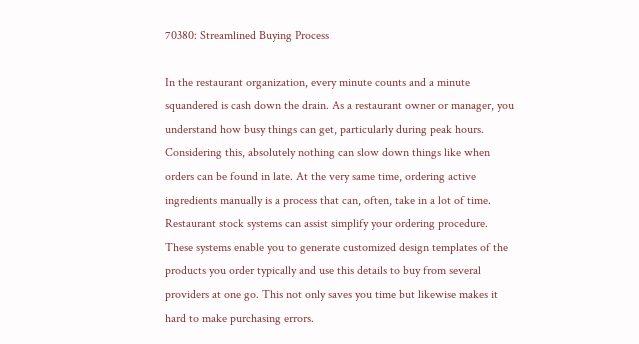70380: Streamlined Buying Process

In the restaurant organization, every minute counts and a minute squandered is cash down the drain. As a restaurant owner or manager, you understand how busy things can get, particularly during peak hours. Considering this, absolutely nothing can slow down things like when orders can be found in late. At the very same time, ordering active ingredients manually is a process that can, often, take in a lot of time. Restaurant stock systems can assist simplify your ordering procedure. These systems enable you to generate customized design templates of the products you order typically and use this details to buy from several providers at one go. This not only saves you time but likewise makes it hard to make purchasing errors.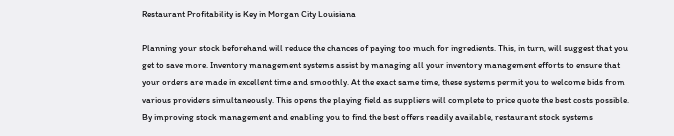Restaurant Profitability is Key in Morgan City Louisiana

Planning your stock beforehand will reduce the chances of paying too much for ingredients. This, in turn, will suggest that you get to save more. Inventory management systems assist by managing all your inventory management efforts to ensure that your orders are made in excellent time and smoothly. At the exact same time, these systems permit you to welcome bids from various providers simultaneously. This opens the playing field as suppliers will complete to price quote the best costs possible. By improving stock management and enabling you to find the best offers readily available, restaurant stock systems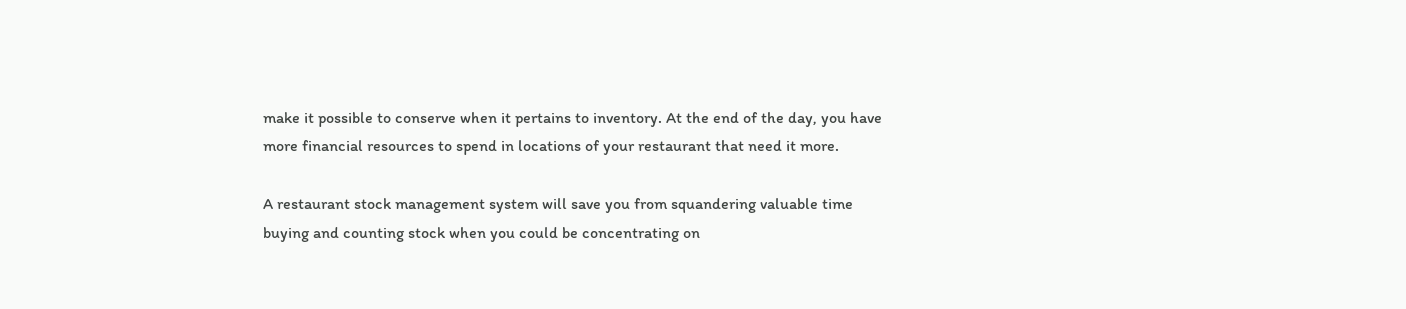make it possible to conserve when it pertains to inventory. At the end of the day, you have more financial resources to spend in locations of your restaurant that need it more.

A restaurant stock management system will save you from squandering valuable time buying and counting stock when you could be concentrating on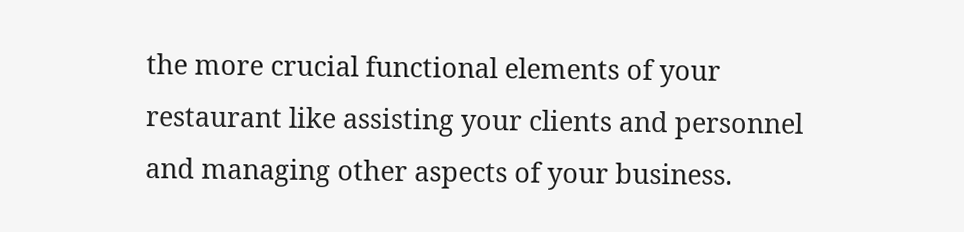the more crucial functional elements of your restaurant like assisting your clients and personnel and managing other aspects of your business.